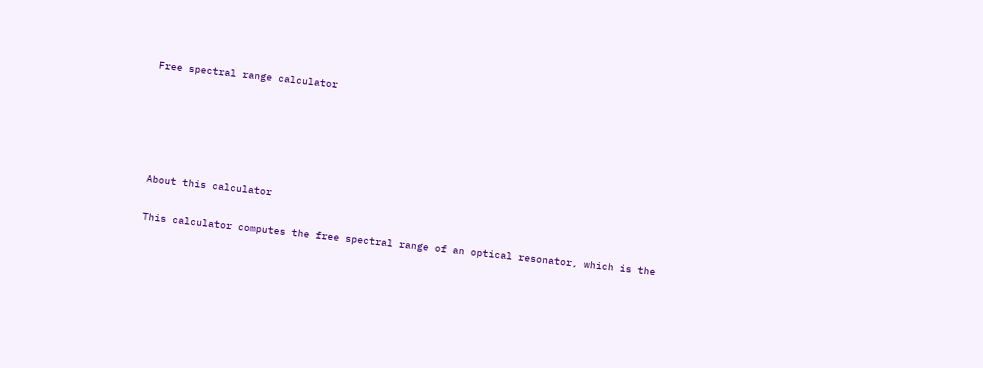Free spectral range calculator





About this calculator

This calculator computes the free spectral range of an optical resonator, which is the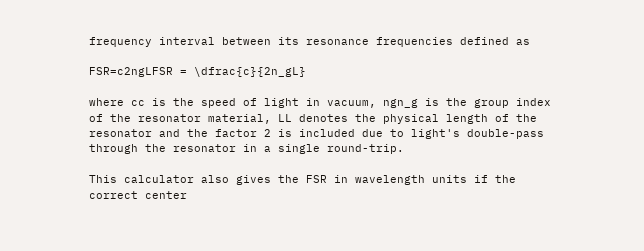frequency interval between its resonance frequencies defined as

FSR=c2ngLFSR = \dfrac{c}{2n_gL}

where cc is the speed of light in vacuum, ngn_g is the group index of the resonator material, LL denotes the physical length of the resonator and the factor 2 is included due to light's double-pass through the resonator in a single round-trip.

This calculator also gives the FSR in wavelength units if the correct center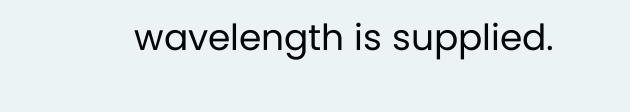wavelength is supplied.